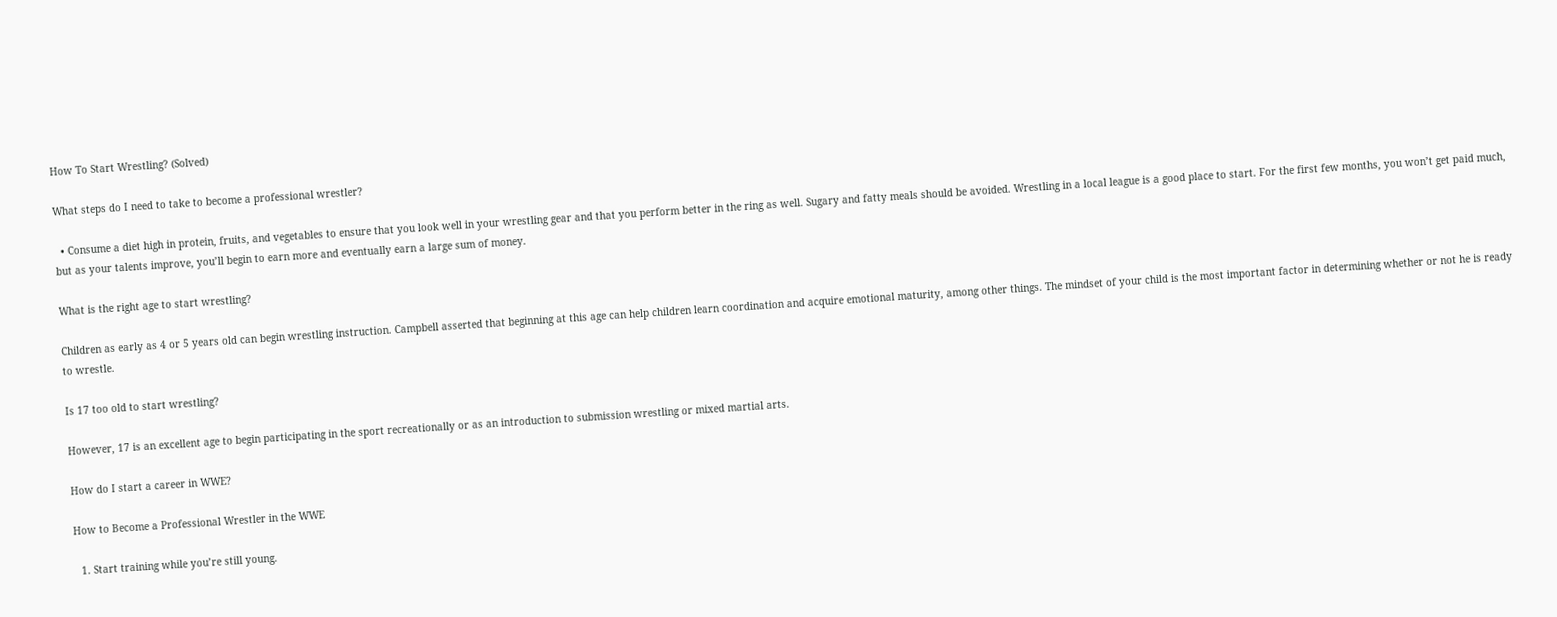How To Start Wrestling? (Solved)

What steps do I need to take to become a professional wrestler?

  • Consume a diet high in protein, fruits, and vegetables to ensure that you look well in your wrestling gear and that you perform better in the ring as well. Sugary and fatty meals should be avoided. Wrestling in a local league is a good place to start. For the first few months, you won’t get paid much, but as your talents improve, you’ll begin to earn more and eventually earn a large sum of money.

What is the right age to start wrestling?

Children as early as 4 or 5 years old can begin wrestling instruction. Campbell asserted that beginning at this age can help children learn coordination and acquire emotional maturity, among other things. The mindset of your child is the most important factor in determining whether or not he is ready to wrestle.

Is 17 too old to start wrestling?

However, 17 is an excellent age to begin participating in the sport recreationally or as an introduction to submission wrestling or mixed martial arts.

How do I start a career in WWE?

How to Become a Professional Wrestler in the WWE

  1. Start training while you’re still young.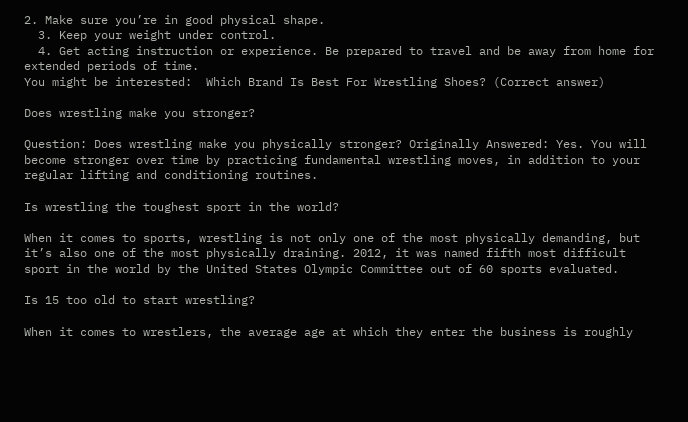2. Make sure you’re in good physical shape.
  3. Keep your weight under control.
  4. Get acting instruction or experience. Be prepared to travel and be away from home for extended periods of time.
You might be interested:  Which Brand Is Best For Wrestling Shoes? (Correct answer)

Does wrestling make you stronger?

Question: Does wrestling make you physically stronger? Originally Answered: Yes. You will become stronger over time by practicing fundamental wrestling moves, in addition to your regular lifting and conditioning routines.

Is wrestling the toughest sport in the world?

When it comes to sports, wrestling is not only one of the most physically demanding, but it’s also one of the most physically draining. 2012, it was named fifth most difficult sport in the world by the United States Olympic Committee out of 60 sports evaluated.

Is 15 too old to start wrestling?

When it comes to wrestlers, the average age at which they enter the business is roughly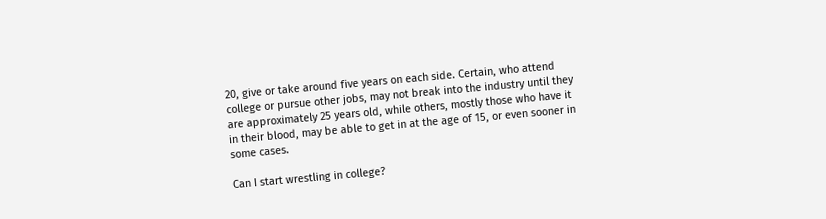20, give or take around five years on each side. Certain, who attend college or pursue other jobs, may not break into the industry until they are approximately 25 years old, while others, mostly those who have it in their blood, may be able to get in at the age of 15, or even sooner in some cases.

Can I start wrestling in college?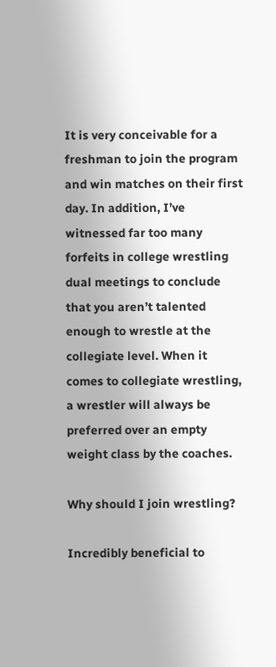It is very conceivable for a freshman to join the program and win matches on their first day. In addition, I’ve witnessed far too many forfeits in college wrestling dual meetings to conclude that you aren’t talented enough to wrestle at the collegiate level. When it comes to collegiate wrestling, a wrestler will always be preferred over an empty weight class by the coaches.

Why should I join wrestling?

Incredibly beneficial to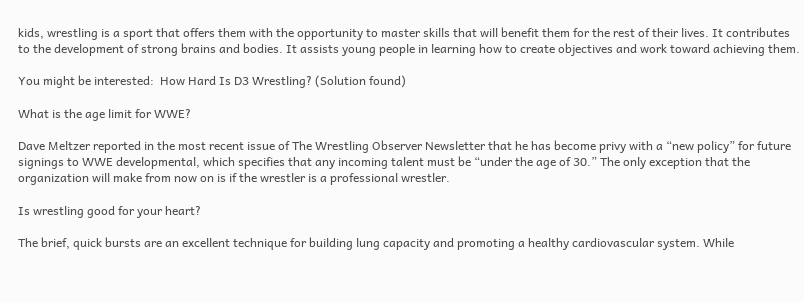kids, wrestling is a sport that offers them with the opportunity to master skills that will benefit them for the rest of their lives. It contributes to the development of strong brains and bodies. It assists young people in learning how to create objectives and work toward achieving them.

You might be interested:  How Hard Is D3 Wrestling? (Solution found)

What is the age limit for WWE?

Dave Meltzer reported in the most recent issue of The Wrestling Observer Newsletter that he has become privy with a “new policy” for future signings to WWE developmental, which specifies that any incoming talent must be “under the age of 30.” The only exception that the organization will make from now on is if the wrestler is a professional wrestler.

Is wrestling good for your heart?

The brief, quick bursts are an excellent technique for building lung capacity and promoting a healthy cardiovascular system. While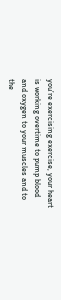you’re exercising exercise, your heart is working overtime to pump blood and oxygen to your muscles and to the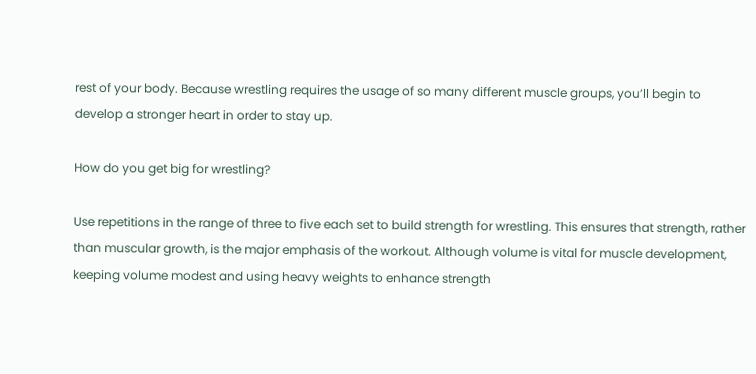rest of your body. Because wrestling requires the usage of so many different muscle groups, you’ll begin to develop a stronger heart in order to stay up.

How do you get big for wrestling?

Use repetitions in the range of three to five each set to build strength for wrestling. This ensures that strength, rather than muscular growth, is the major emphasis of the workout. Although volume is vital for muscle development, keeping volume modest and using heavy weights to enhance strength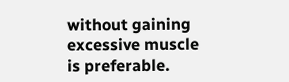without gaining excessive muscle is preferable.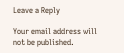Leave a Reply

Your email address will not be published.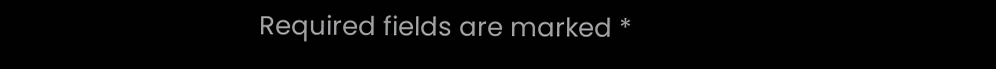Required fields are marked *